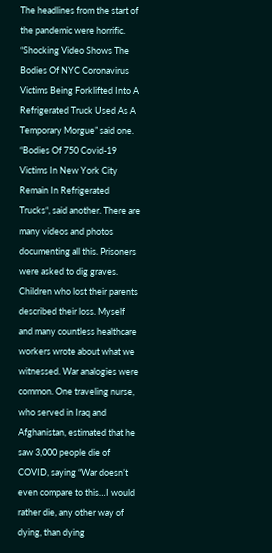The headlines from the start of the pandemic were horrific. “Shocking Video Shows The Bodies Of NYC Coronavirus Victims Being Forklifted Into A Refrigerated Truck Used As A Temporary Morgue” said one. “Bodies Of 750 Covid-19 Victims In New York City Remain In Refrigerated Trucks“, said another. There are many videos and photos documenting all this. Prisoners were asked to dig graves. Children who lost their parents described their loss. Myself and many countless healthcare workers wrote about what we witnessed. War analogies were common. One traveling nurse, who served in Iraq and Afghanistan, estimated that he saw 3,000 people die of COVID, saying “War doesn’t even compare to this…I would rather die, any other way of dying, than dying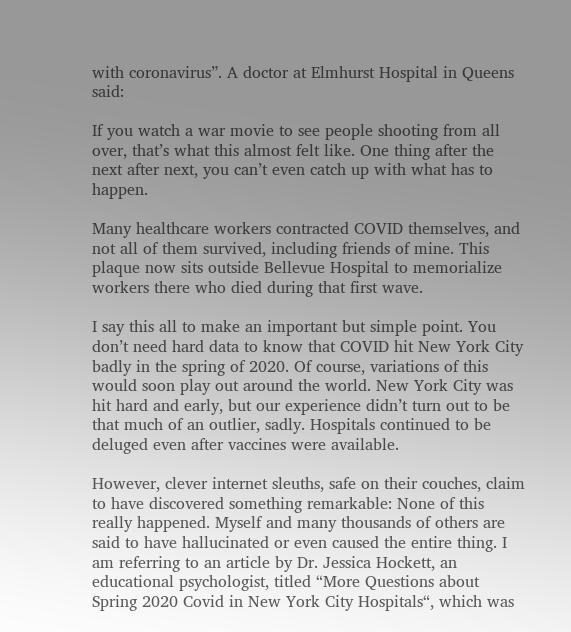with coronavirus”. A doctor at Elmhurst Hospital in Queens said:

If you watch a war movie to see people shooting from all over, that’s what this almost felt like. One thing after the next after next, you can’t even catch up with what has to happen.

Many healthcare workers contracted COVID themselves, and not all of them survived, including friends of mine. This plaque now sits outside Bellevue Hospital to memorialize workers there who died during that first wave.

I say this all to make an important but simple point. You don’t need hard data to know that COVID hit New York City badly in the spring of 2020. Of course, variations of this would soon play out around the world. New York City was hit hard and early, but our experience didn’t turn out to be that much of an outlier, sadly. Hospitals continued to be deluged even after vaccines were available.

However, clever internet sleuths, safe on their couches, claim to have discovered something remarkable: None of this really happened. Myself and many thousands of others are said to have hallucinated or even caused the entire thing. I am referring to an article by Dr. Jessica Hockett, an educational psychologist, titled “More Questions about Spring 2020 Covid in New York City Hospitals“, which was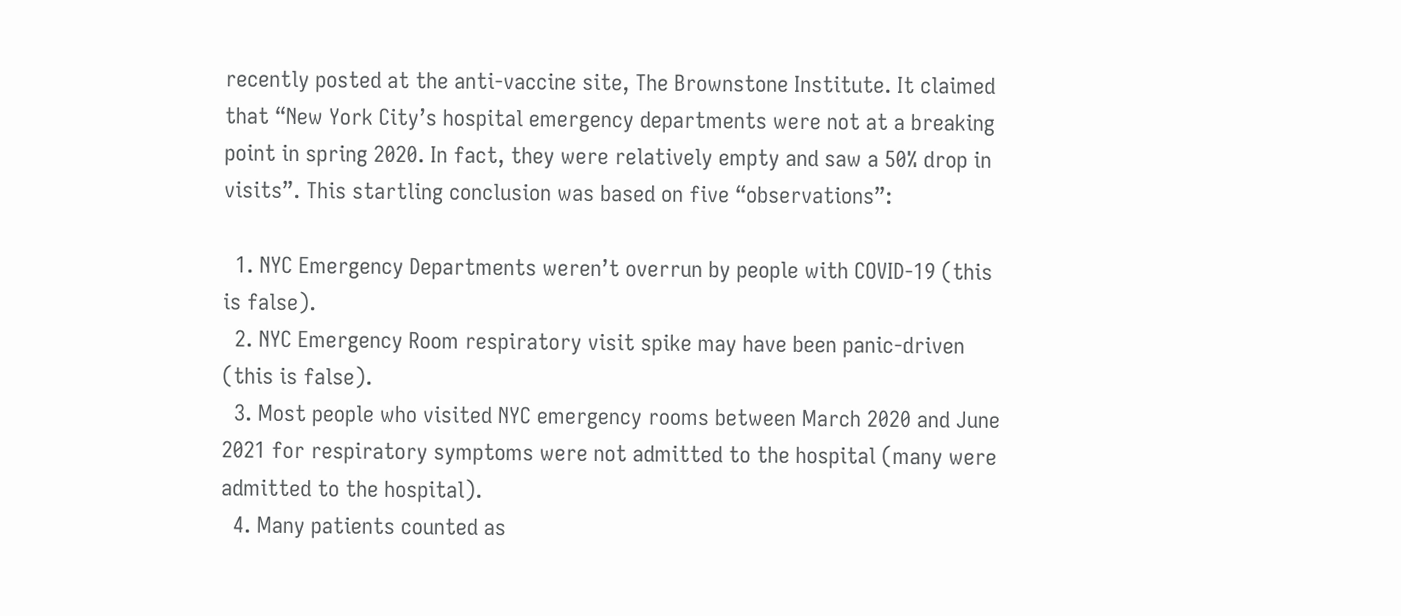recently posted at the anti-vaccine site, The Brownstone Institute. It claimed that “New York City’s hospital emergency departments were not at a breaking point in spring 2020. In fact, they were relatively empty and saw a 50% drop in visits”. This startling conclusion was based on five “observations”:

  1. NYC Emergency Departments weren’t overrun by people with COVID-19 (this is false).
  2. NYC Emergency Room respiratory visit spike may have been panic-driven (this is false).
  3. Most people who visited NYC emergency rooms between March 2020 and June 2021 for respiratory symptoms were not admitted to the hospital (many were admitted to the hospital).
  4. Many patients counted as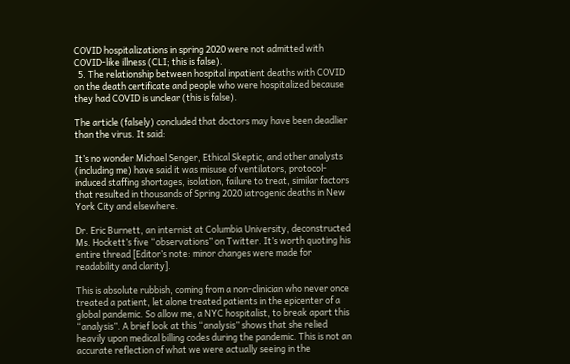COVID hospitalizations in spring 2020 were not admitted with COVID-like illness (CLI; this is false).
  5. The relationship between hospital inpatient deaths with COVID on the death certificate and people who were hospitalized because they had COVID is unclear (this is false).

The article (falsely) concluded that doctors may have been deadlier than the virus. It said:

It’s no wonder Michael Senger, Ethical Skeptic, and other analysts (including me) have said it was misuse of ventilators, protocol-induced staffing shortages, isolation, failure to treat, similar factors that resulted in thousands of Spring 2020 iatrogenic deaths in New York City and elsewhere.

Dr. Eric Burnett, an internist at Columbia University, deconstructed Ms. Hockett’s five “observations” on Twitter. It’s worth quoting his entire thread [Editor’s note: minor changes were made for readability and clarity].

This is absolute rubbish, coming from a non-clinician who never once treated a patient, let alone treated patients in the epicenter of a global pandemic. So allow me, a NYC hospitalist, to break apart this “analysis”. A brief look at this “analysis” shows that she relied heavily upon medical billing codes during the pandemic. This is not an accurate reflection of what we were actually seeing in the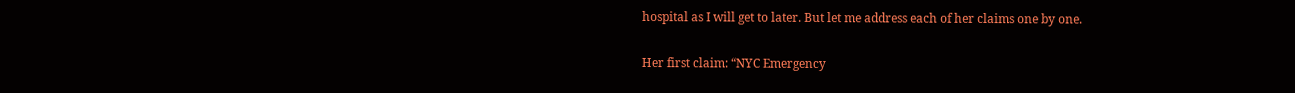hospital as I will get to later. But let me address each of her claims one by one.

Her first claim: “NYC Emergency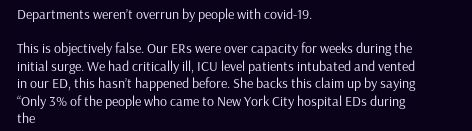Departments weren’t overrun by people with covid-19.

This is objectively false. Our ERs were over capacity for weeks during the initial surge. We had critically ill, ICU level patients intubated and vented in our ED, this hasn’t happened before. She backs this claim up by saying “Only 3% of the people who came to New York City hospital EDs during the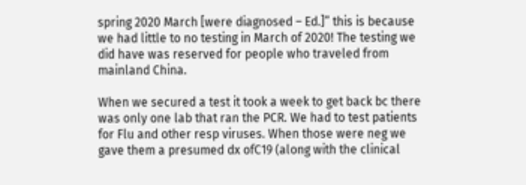spring 2020 March [were diagnosed – Ed.]” this is because we had little to no testing in March of 2020! The testing we did have was reserved for people who traveled from mainland China.

When we secured a test it took a week to get back bc there was only one lab that ran the PCR. We had to test patients for Flu and other resp viruses. When those were neg we gave them a presumed dx ofC19 (along with the clinical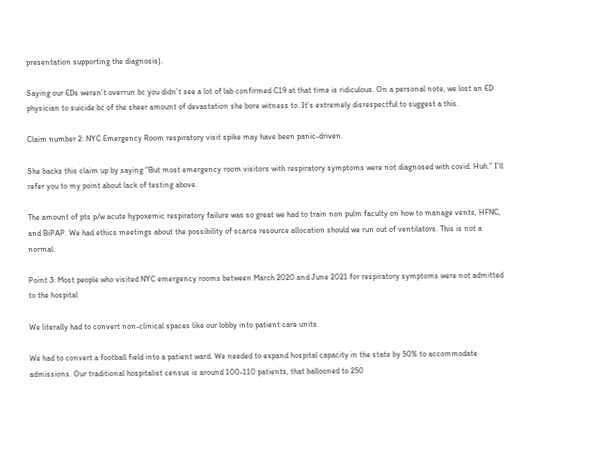presentation supporting the diagnosis).

Saying our EDs weren’t overrun bc you didn’t see a lot of lab confirmed C19 at that time is ridiculous. On a personal note, we lost an ED physician to suicide bc of the sheer amount of devastation she bore witness to. It’s extremely disrespectful to suggest a this.

Claim number 2: NYC Emergency Room respiratory visit spike may have been panic-driven.

She backs this claim up by saying “But most emergency room visitors with respiratory symptoms were not diagnosed with covid. Huh.” I’ll refer you to my point about lack of testing above.

The amount of pts p/w acute hypoxemic respiratory failure was so great we had to train non pulm faculty on how to manage vents, HFNC, and BiPAP. We had ethics meetings about the possibility of scarce resource allocation should we run out of ventilators. This is not a normal.

Point 3: Most people who visited NYC emergency rooms between March 2020 and June 2021 for respiratory symptoms were not admitted to the hospital

We literally had to convert non-clinical spaces like our lobby into patient care units.

We had to convert a football field into a patient ward. We needed to expand hospital capacity in the state by 50% to accommodate admissions. Our traditional hospitalist census is around 100-110 patients, that ballooned to 250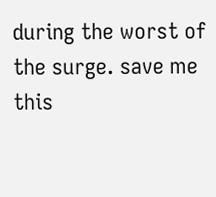during the worst of the surge. save me this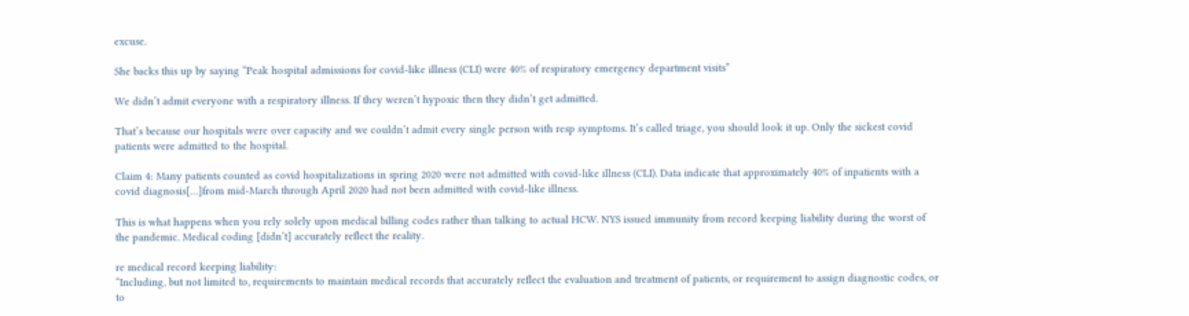excuse.

She backs this up by saying “Peak hospital admissions for covid-like illness (CLI) were 40% of respiratory emergency department visits”

We didn’t admit everyone with a respiratory illness. If they weren’t hypoxic then they didn’t get admitted.

That’s because our hospitals were over capacity and we couldn’t admit every single person with resp symptoms. It’s called triage, you should look it up. Only the sickest covid patients were admitted to the hospital.

Claim 4: Many patients counted as covid hospitalizations in spring 2020 were not admitted with covid-like illness (CLI). Data indicate that approximately 40% of inpatients with a covid diagnosis[…]from mid-March through April 2020 had not been admitted with covid-like illness.

This is what happens when you rely solely upon medical billing codes rather than talking to actual HCW. NYS issued immunity from record keeping liability during the worst of the pandemic. Medical coding [didn’t] accurately reflect the reality.

re medical record keeping liability:
“Including, but not limited to, requirements to maintain medical records that accurately reflect the evaluation and treatment of patients, or requirement to assign diagnostic codes, or to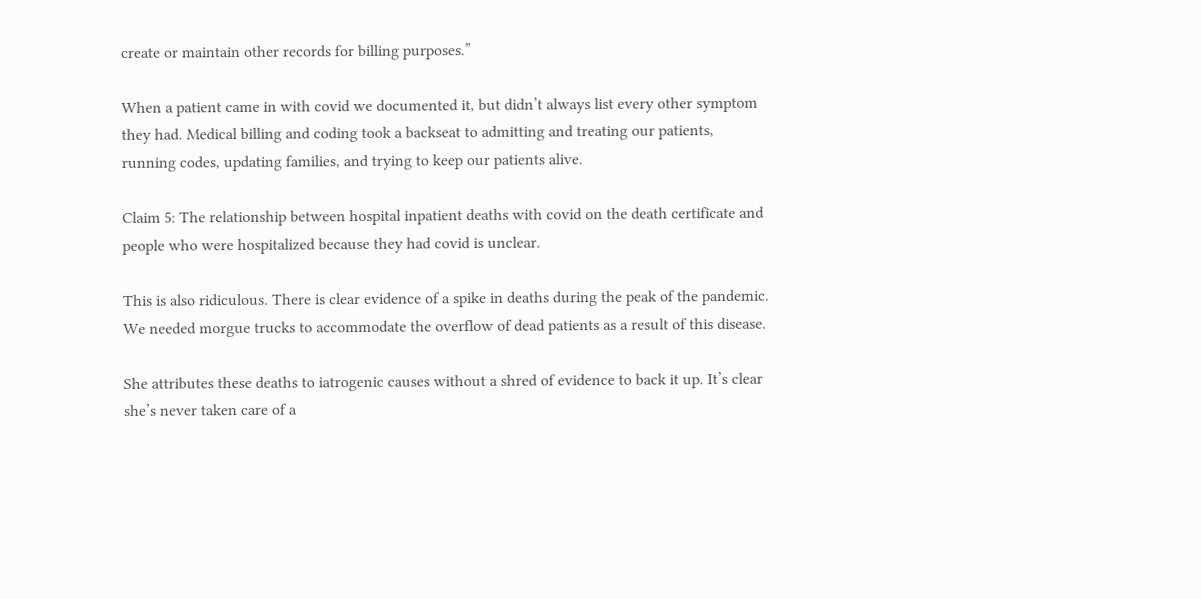create or maintain other records for billing purposes.”

When a patient came in with covid we documented it, but didn’t always list every other symptom they had. Medical billing and coding took a backseat to admitting and treating our patients, running codes, updating families, and trying to keep our patients alive.

Claim 5: The relationship between hospital inpatient deaths with covid on the death certificate and people who were hospitalized because they had covid is unclear.

This is also ridiculous. There is clear evidence of a spike in deaths during the peak of the pandemic. We needed morgue trucks to accommodate the overflow of dead patients as a result of this disease.

She attributes these deaths to iatrogenic causes without a shred of evidence to back it up. It’s clear she’s never taken care of a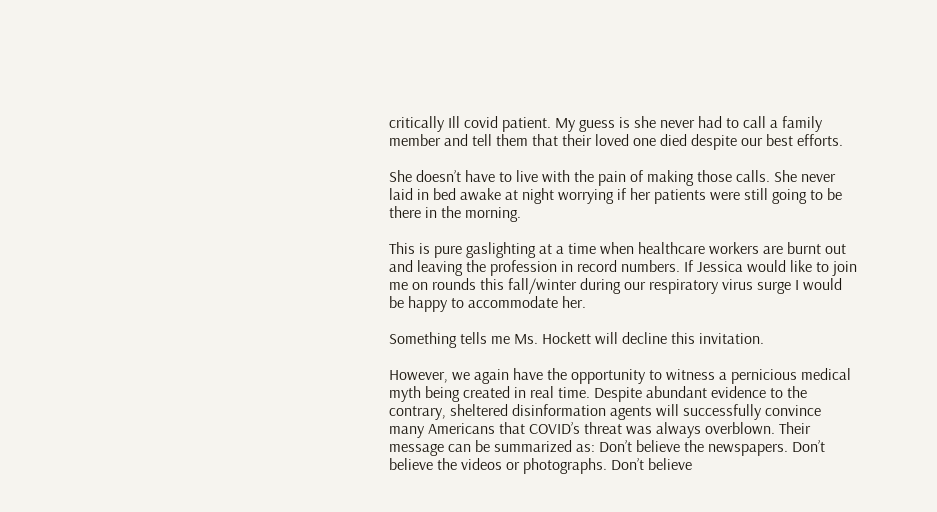critically Ill covid patient. My guess is she never had to call a family member and tell them that their loved one died despite our best efforts.

She doesn’t have to live with the pain of making those calls. She never laid in bed awake at night worrying if her patients were still going to be there in the morning.

This is pure gaslighting at a time when healthcare workers are burnt out and leaving the profession in record numbers. If Jessica would like to join me on rounds this fall/winter during our respiratory virus surge I would be happy to accommodate her.

Something tells me Ms. Hockett will decline this invitation.

However, we again have the opportunity to witness a pernicious medical myth being created in real time. Despite abundant evidence to the contrary, sheltered disinformation agents will successfully convince many Americans that COVID’s threat was always overblown. Their message can be summarized as: Don’t believe the newspapers. Don’t believe the videos or photographs. Don’t believe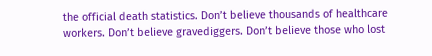the official death statistics. Don’t believe thousands of healthcare workers. Don’t believe gravediggers. Don’t believe those who lost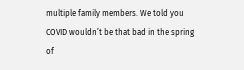multiple family members. We told you COVID wouldn’t be that bad in the spring of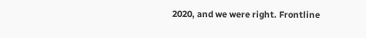2020, and we were right. Frontline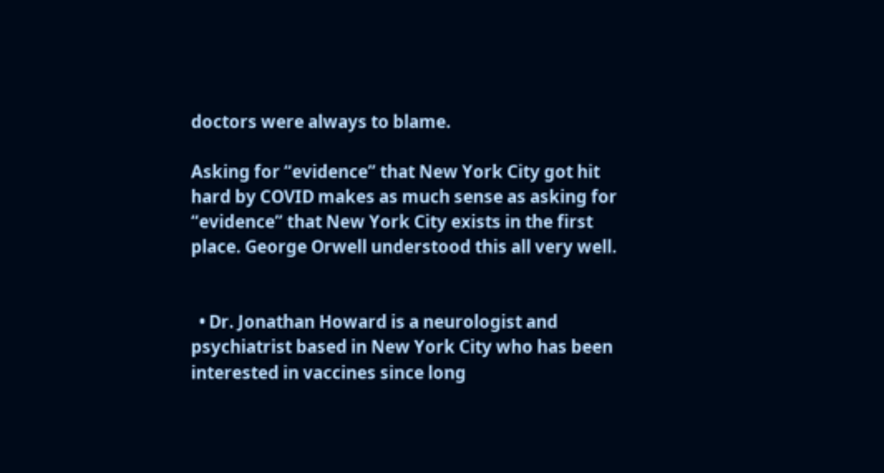doctors were always to blame.

Asking for “evidence” that New York City got hit hard by COVID makes as much sense as asking for “evidence” that New York City exists in the first place. George Orwell understood this all very well.


  • Dr. Jonathan Howard is a neurologist and psychiatrist based in New York City who has been interested in vaccines since long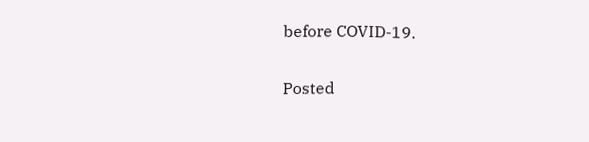before COVID-19.

Posted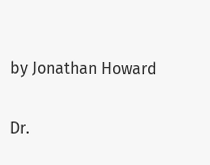by Jonathan Howard

Dr.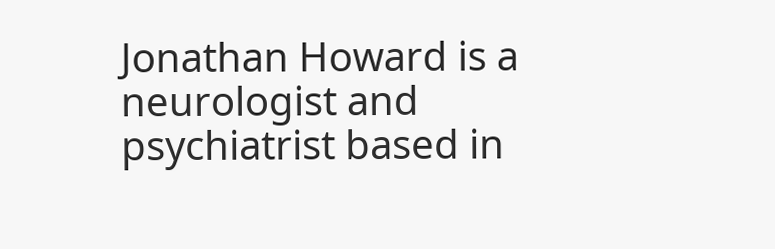Jonathan Howard is a neurologist and psychiatrist based in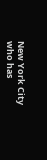New York City who has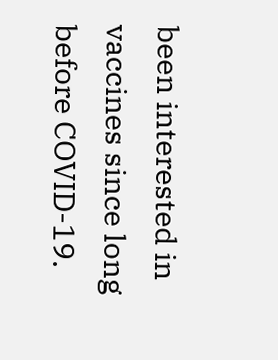been interested in vaccines since long before COVID-19.